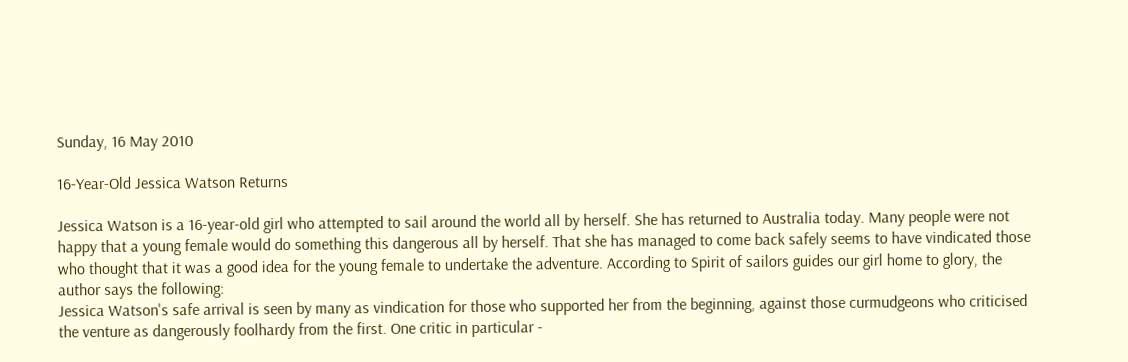Sunday, 16 May 2010

16-Year-Old Jessica Watson Returns

Jessica Watson is a 16-year-old girl who attempted to sail around the world all by herself. She has returned to Australia today. Many people were not happy that a young female would do something this dangerous all by herself. That she has managed to come back safely seems to have vindicated those who thought that it was a good idea for the young female to undertake the adventure. According to Spirit of sailors guides our girl home to glory, the author says the following:
Jessica Watson's safe arrival is seen by many as vindication for those who supported her from the beginning, against those curmudgeons who criticised the venture as dangerously foolhardy from the first. One critic in particular -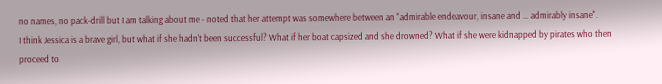no names, no pack-drill but I am talking about me - noted that her attempt was somewhere between an "admirable endeavour, insane and … admirably insane".
I think Jessica is a brave girl, but what if she hadn't been successful? What if her boat capsized and she drowned? What if she were kidnapped by pirates who then proceed to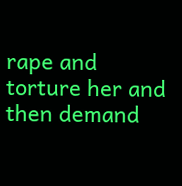rape and torture her and then demand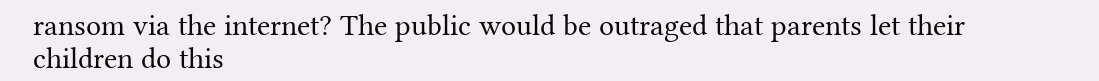ransom via the internet? The public would be outraged that parents let their children do this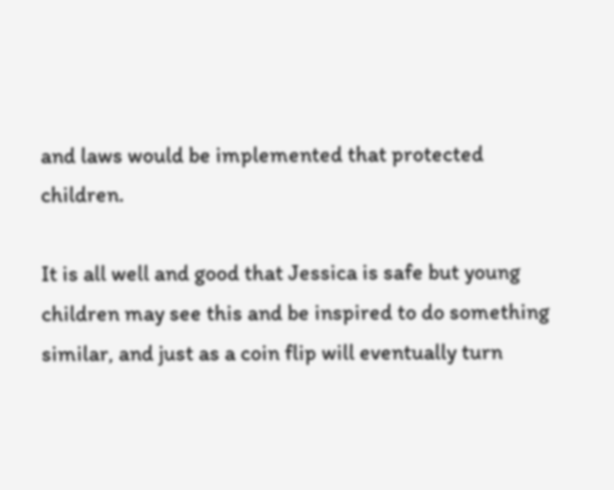and laws would be implemented that protected children.

It is all well and good that Jessica is safe but young children may see this and be inspired to do something similar, and just as a coin flip will eventually turn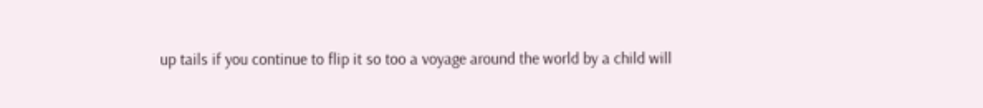up tails if you continue to flip it so too a voyage around the world by a child will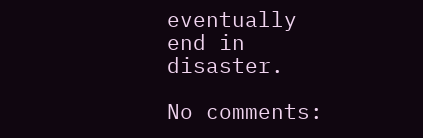eventually end in disaster.

No comments: